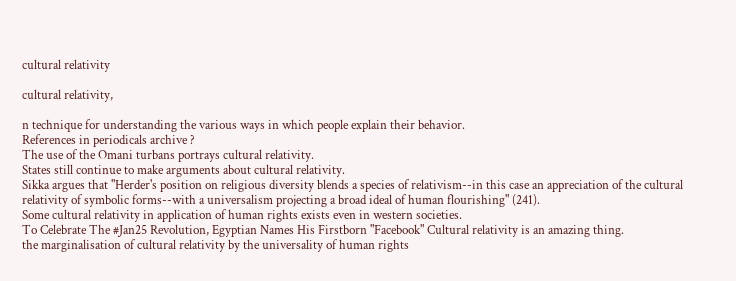cultural relativity

cultural relativity,

n technique for understanding the various ways in which people explain their behavior.
References in periodicals archive ?
The use of the Omani turbans portrays cultural relativity.
States still continue to make arguments about cultural relativity.
Sikka argues that "Herder's position on religious diversity blends a species of relativism--in this case an appreciation of the cultural relativity of symbolic forms--with a universalism projecting a broad ideal of human flourishing" (241).
Some cultural relativity in application of human rights exists even in western societies.
To Celebrate The #Jan25 Revolution, Egyptian Names His Firstborn "Facebook" Cultural relativity is an amazing thing.
the marginalisation of cultural relativity by the universality of human rights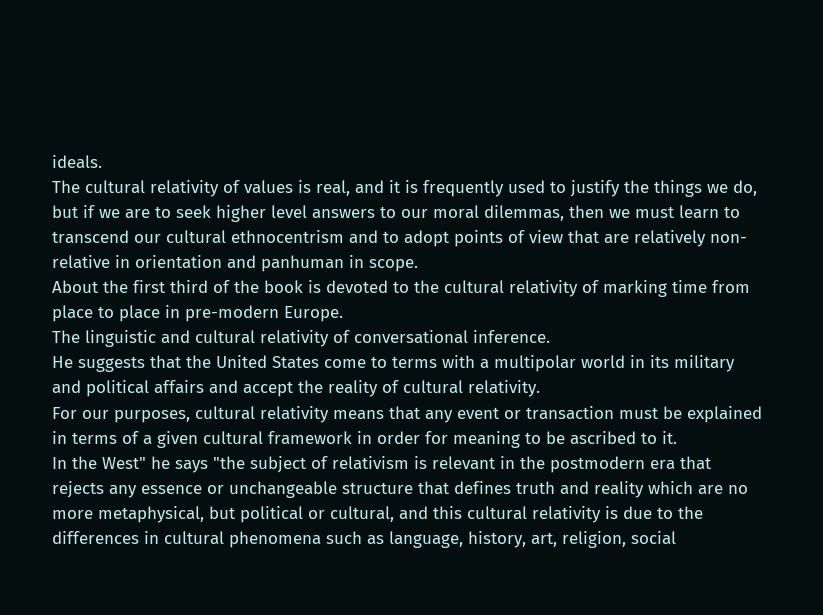ideals.
The cultural relativity of values is real, and it is frequently used to justify the things we do, but if we are to seek higher level answers to our moral dilemmas, then we must learn to transcend our cultural ethnocentrism and to adopt points of view that are relatively non-relative in orientation and panhuman in scope.
About the first third of the book is devoted to the cultural relativity of marking time from place to place in pre-modern Europe.
The linguistic and cultural relativity of conversational inference.
He suggests that the United States come to terms with a multipolar world in its military and political affairs and accept the reality of cultural relativity.
For our purposes, cultural relativity means that any event or transaction must be explained in terms of a given cultural framework in order for meaning to be ascribed to it.
In the West" he says "the subject of relativism is relevant in the postmodern era that rejects any essence or unchangeable structure that defines truth and reality which are no more metaphysical, but political or cultural, and this cultural relativity is due to the differences in cultural phenomena such as language, history, art, religion, social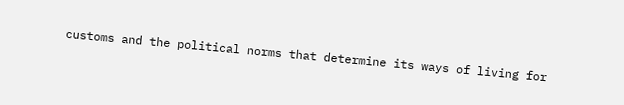customs and the political norms that determine its ways of living for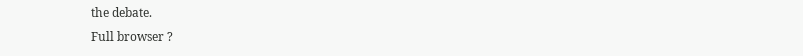the debate.
Full browser ?